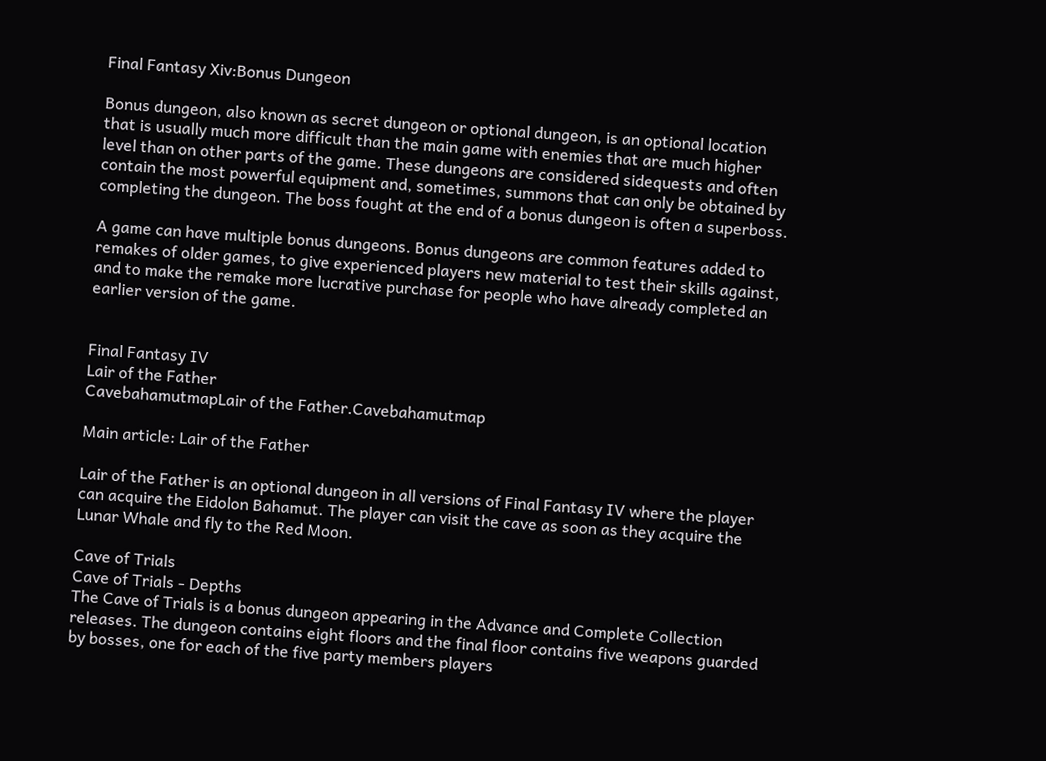Final Fantasy Xiv:Bonus Dungeon

Bonus dungeon, also known as secret dungeon or optional dungeon, is an optional location that is usually much more difficult than the main game with enemies that are much higher level than on other parts of the game. These dungeons are considered sidequests and often contain the most powerful equipment and, sometimes, summons that can only be obtained by completing the dungeon. The boss fought at the end of a bonus dungeon is often a superboss.

A game can have multiple bonus dungeons. Bonus dungeons are common features added to remakes of older games, to give experienced players new material to test their skills against, and to make the remake more lucrative purchase for people who have already completed an earlier version of the game.


Final Fantasy IV
Lair of the Father
CavebahamutmapLair of the Father.Cavebahamutmap

Main article: Lair of the Father

Lair of the Father is an optional dungeon in all versions of Final Fantasy IV where the player can acquire the Eidolon Bahamut. The player can visit the cave as soon as they acquire the Lunar Whale and fly to the Red Moon.

Cave of Trials
Cave of Trials - Depths
The Cave of Trials is a bonus dungeon appearing in the Advance and Complete Collection releases. The dungeon contains eight floors and the final floor contains five weapons guarded by bosses, one for each of the five party members players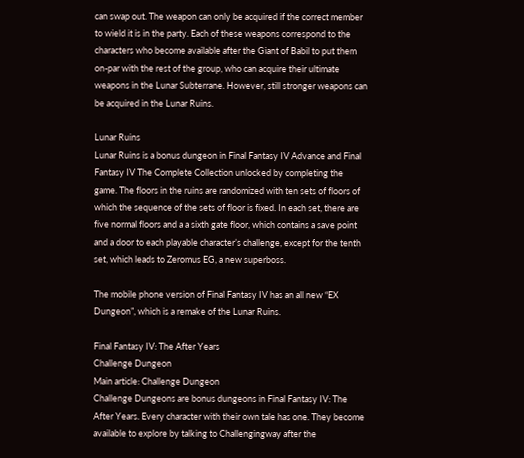can swap out. The weapon can only be acquired if the correct member to wield it is in the party. Each of these weapons correspond to the characters who become available after the Giant of Babil to put them on-par with the rest of the group, who can acquire their ultimate weapons in the Lunar Subterrane. However, still stronger weapons can be acquired in the Lunar Ruins.

Lunar Ruins
Lunar Ruins is a bonus dungeon in Final Fantasy IV Advance and Final Fantasy IV The Complete Collection unlocked by completing the game. The floors in the ruins are randomized with ten sets of floors of which the sequence of the sets of floor is fixed. In each set, there are five normal floors and a a sixth gate floor, which contains a save point and a door to each playable character’s challenge, except for the tenth set, which leads to Zeromus EG, a new superboss.

The mobile phone version of Final Fantasy IV has an all new “EX Dungeon”, which is a remake of the Lunar Ruins.

Final Fantasy IV: The After Years
Challenge Dungeon
Main article: Challenge Dungeon
Challenge Dungeons are bonus dungeons in Final Fantasy IV: The After Years. Every character with their own tale has one. They become available to explore by talking to Challengingway after the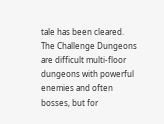tale has been cleared. The Challenge Dungeons are difficult multi-floor dungeons with powerful enemies and often bosses, but for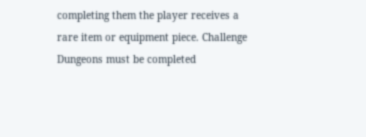completing them the player receives a rare item or equipment piece. Challenge Dungeons must be completed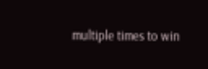multiple times to win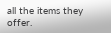all the items they offer.